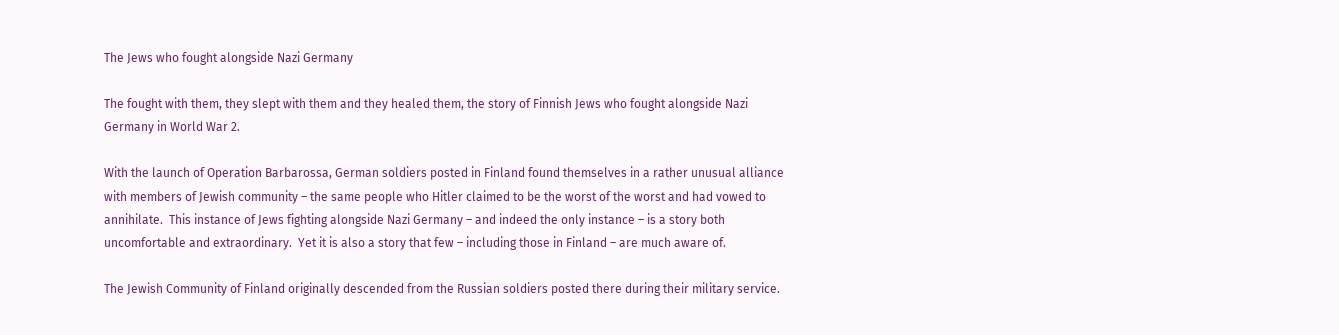The Jews who fought alongside Nazi Germany

The fought with them, they slept with them and they healed them, the story of Finnish Jews who fought alongside Nazi Germany in World War 2.

With the launch of Operation Barbarossa, German soldiers posted in Finland found themselves in a rather unusual alliance with members of Jewish community – the same people who Hitler claimed to be the worst of the worst and had vowed to annihilate.  This instance of Jews fighting alongside Nazi Germany – and indeed the only instance – is a story both uncomfortable and extraordinary.  Yet it is also a story that few – including those in Finland – are much aware of.

The Jewish Community of Finland originally descended from the Russian soldiers posted there during their military service.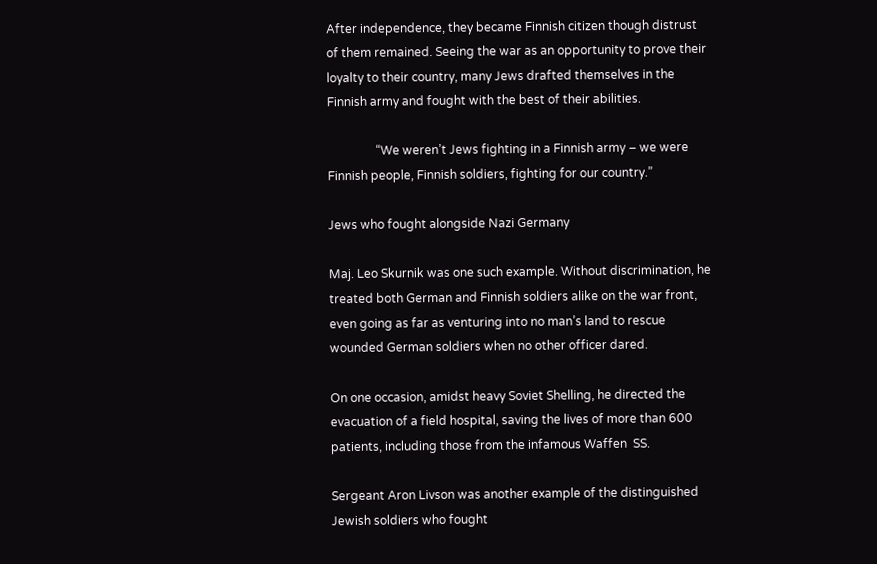After independence, they became Finnish citizen though distrust of them remained. Seeing the war as an opportunity to prove their loyalty to their country, many Jews drafted themselves in the Finnish army and fought with the best of their abilities.

                “We weren’t Jews fighting in a Finnish army – we were Finnish people, Finnish soldiers, fighting for our country.”

Jews who fought alongside Nazi Germany

Maj. Leo Skurnik was one such example. Without discrimination, he treated both German and Finnish soldiers alike on the war front, even going as far as venturing into no man’s land to rescue wounded German soldiers when no other officer dared.

On one occasion, amidst heavy Soviet Shelling, he directed the evacuation of a field hospital, saving the lives of more than 600 patients, including those from the infamous Waffen  SS.

Sergeant Aron Livson was another example of the distinguished Jewish soldiers who fought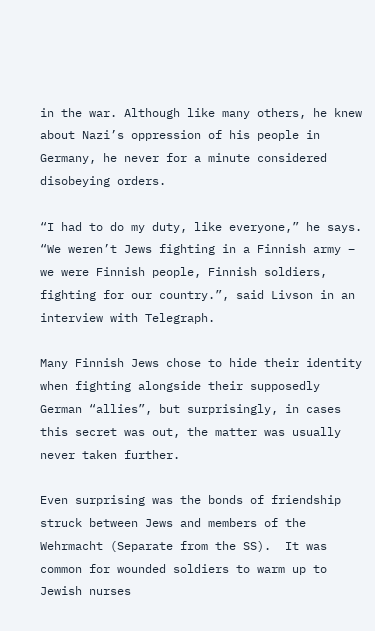in the war. Although like many others, he knew about Nazi’s oppression of his people in Germany, he never for a minute considered disobeying orders.

“I had to do my duty, like everyone,” he says. “We weren’t Jews fighting in a Finnish army – we were Finnish people, Finnish soldiers, fighting for our country.”, said Livson in an interview with Telegraph.

Many Finnish Jews chose to hide their identity when fighting alongside their supposedly German “allies”, but surprisingly, in cases this secret was out, the matter was usually never taken further.

Even surprising was the bonds of friendship struck between Jews and members of the Wehrmacht (Separate from the SS).  It was common for wounded soldiers to warm up to Jewish nurses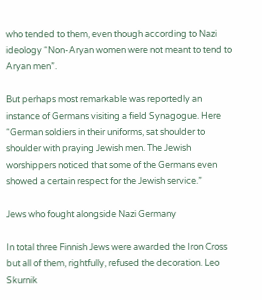who tended to them, even though according to Nazi ideology “Non-Aryan women were not meant to tend to Aryan men”.

But perhaps most remarkable was reportedly an instance of Germans visiting a field Synagogue. Here “German soldiers in their uniforms, sat shoulder to shoulder with praying Jewish men. The Jewish worshippers noticed that some of the Germans even showed a certain respect for the Jewish service.”

Jews who fought alongside Nazi Germany

In total three Finnish Jews were awarded the Iron Cross but all of them, rightfully, refused the decoration. Leo Skurnik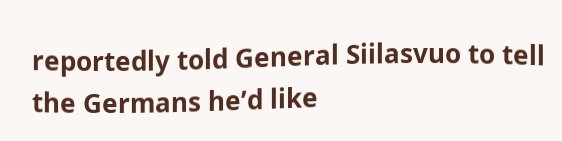reportedly told General Siilasvuo to tell the Germans he’d like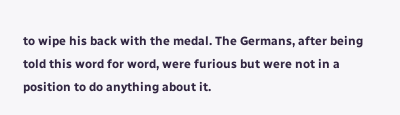to wipe his back with the medal. The Germans, after being told this word for word, were furious but were not in a position to do anything about it.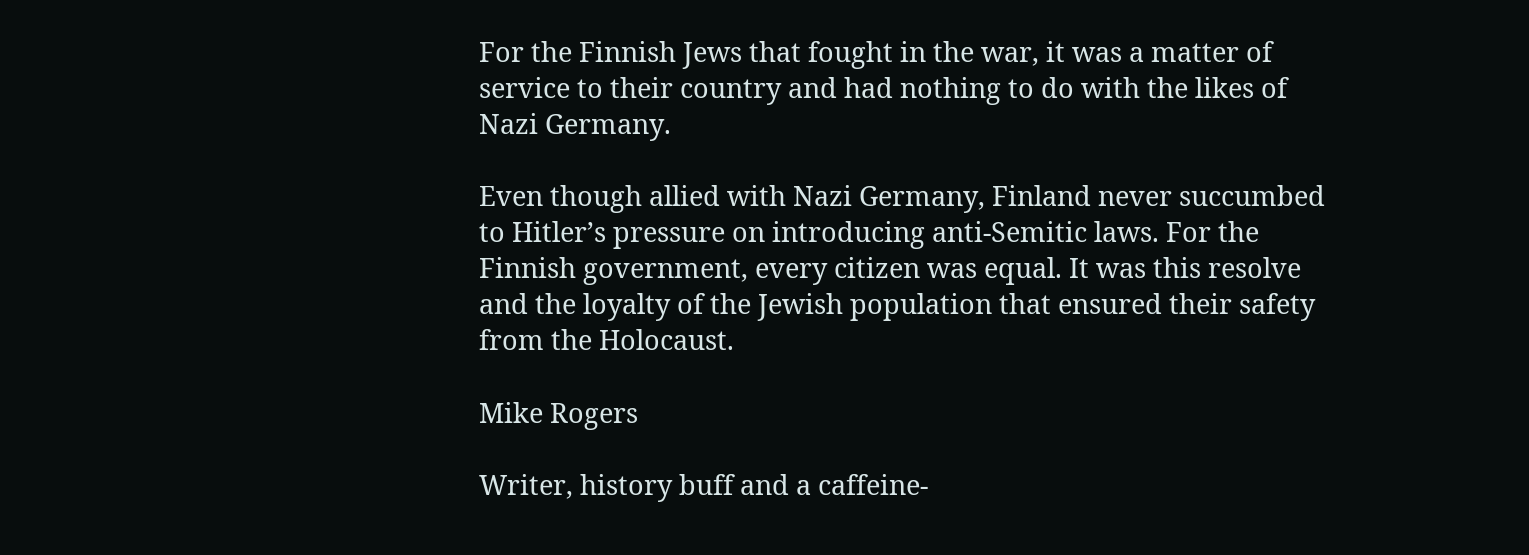For the Finnish Jews that fought in the war, it was a matter of service to their country and had nothing to do with the likes of Nazi Germany.

Even though allied with Nazi Germany, Finland never succumbed to Hitler’s pressure on introducing anti-Semitic laws. For the Finnish government, every citizen was equal. It was this resolve and the loyalty of the Jewish population that ensured their safety from the Holocaust.

Mike Rogers

Writer, history buff and a caffeine-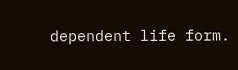dependent life form.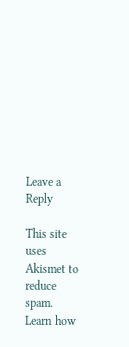Leave a Reply

This site uses Akismet to reduce spam. Learn how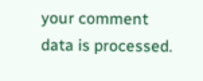your comment data is processed.